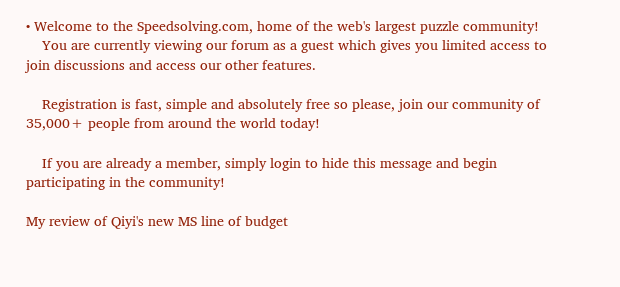• Welcome to the Speedsolving.com, home of the web's largest puzzle community!
    You are currently viewing our forum as a guest which gives you limited access to join discussions and access our other features.

    Registration is fast, simple and absolutely free so please, join our community of 35,000+ people from around the world today!

    If you are already a member, simply login to hide this message and begin participating in the community!

My review of Qiyi's new MS line of budget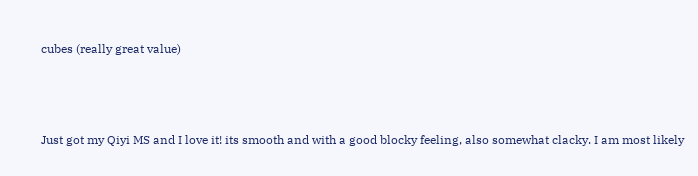cubes (really great value)



Just got my Qiyi MS and I love it! its smooth and with a good blocky feeling, also somewhat clacky. I am most likely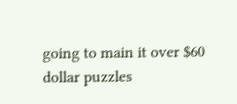going to main it over $60 dollar puzzles